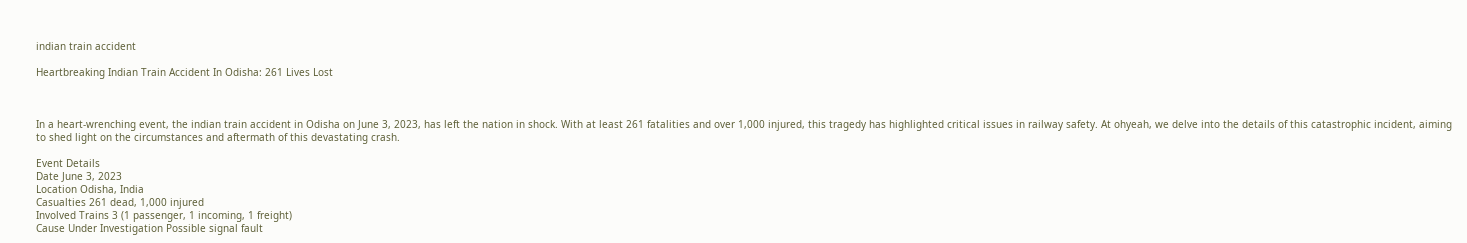indian train accident

Heartbreaking Indian Train Accident In Odisha: 261 Lives Lost



In a heart-wrenching event, the indian train accident in Odisha on June 3, 2023, has left the nation in shock. With at least 261 fatalities and over 1,000 injured, this tragedy has highlighted critical issues in railway safety. At ohyeah, we delve into the details of this catastrophic incident, aiming to shed light on the circumstances and aftermath of this devastating crash.

Event Details
Date June 3, 2023
Location Odisha, India
Casualties 261 dead, 1,000 injured
Involved Trains 3 (1 passenger, 1 incoming, 1 freight)
Cause Under Investigation Possible signal fault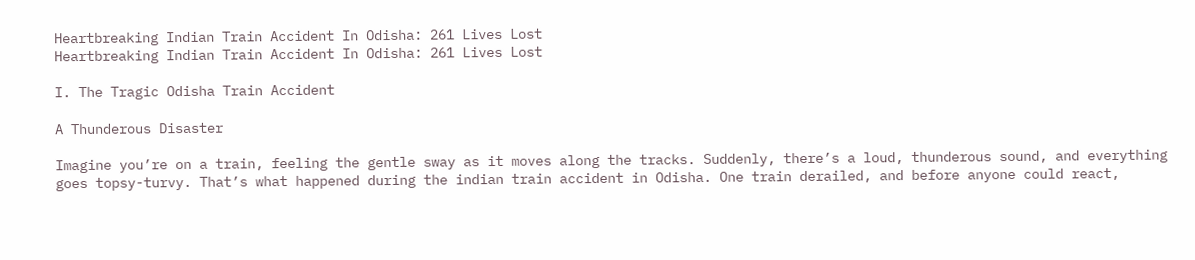Heartbreaking Indian Train Accident In Odisha: 261 Lives Lost
Heartbreaking Indian Train Accident In Odisha: 261 Lives Lost

I. The Tragic Odisha Train Accident

A Thunderous Disaster

Imagine you’re on a train, feeling the gentle sway as it moves along the tracks. Suddenly, there’s a loud, thunderous sound, and everything goes topsy-turvy. That’s what happened during the indian train accident in Odisha. One train derailed, and before anyone could react,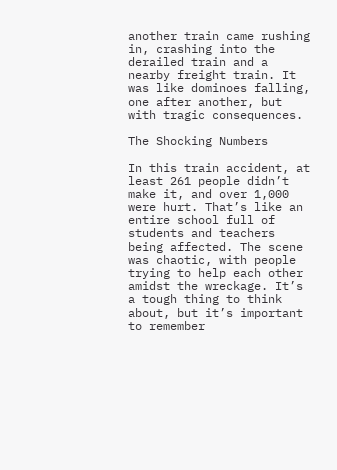another train came rushing in, crashing into the derailed train and a nearby freight train. It was like dominoes falling, one after another, but with tragic consequences.

The Shocking Numbers

In this train accident, at least 261 people didn’t make it, and over 1,000 were hurt. That’s like an entire school full of students and teachers being affected. The scene was chaotic, with people trying to help each other amidst the wreckage. It’s a tough thing to think about, but it’s important to remember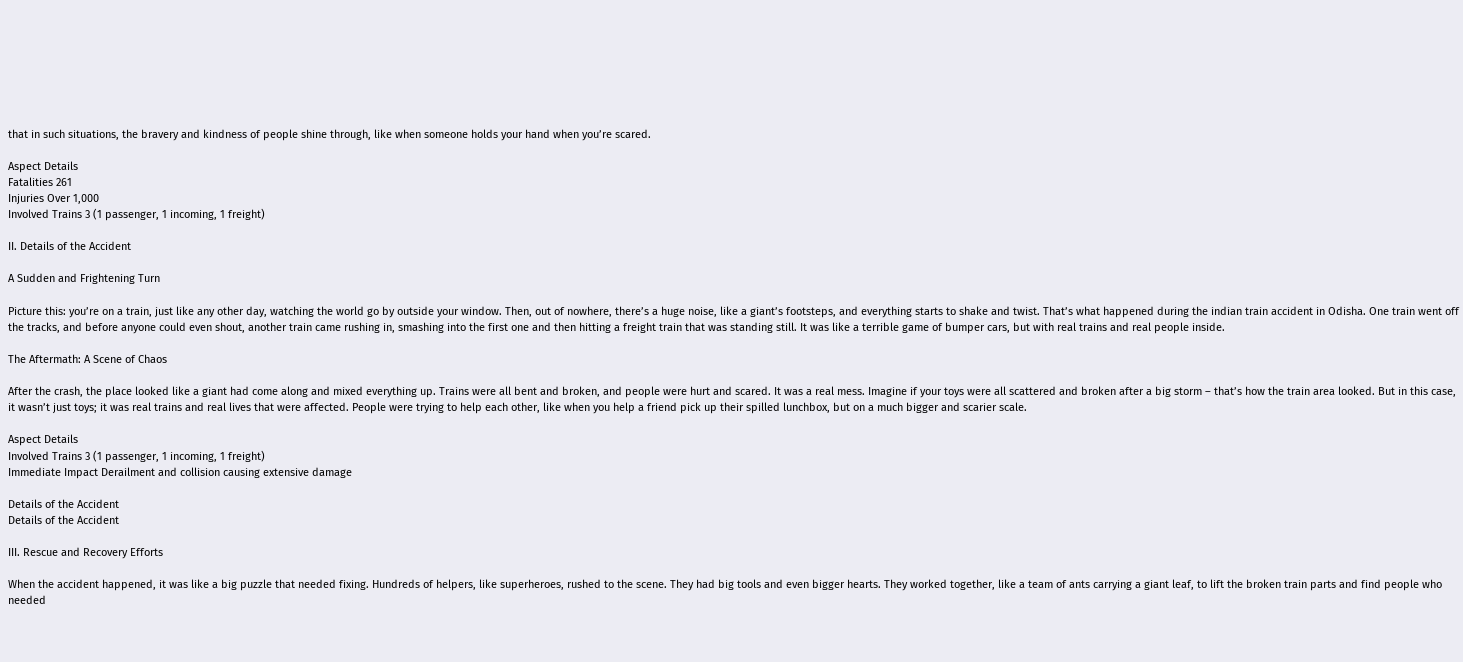that in such situations, the bravery and kindness of people shine through, like when someone holds your hand when you’re scared.

Aspect Details
Fatalities 261
Injuries Over 1,000
Involved Trains 3 (1 passenger, 1 incoming, 1 freight)

II. Details of the Accident

A Sudden and Frightening Turn

Picture this: you’re on a train, just like any other day, watching the world go by outside your window. Then, out of nowhere, there’s a huge noise, like a giant’s footsteps, and everything starts to shake and twist. That’s what happened during the indian train accident in Odisha. One train went off the tracks, and before anyone could even shout, another train came rushing in, smashing into the first one and then hitting a freight train that was standing still. It was like a terrible game of bumper cars, but with real trains and real people inside.

The Aftermath: A Scene of Chaos

After the crash, the place looked like a giant had come along and mixed everything up. Trains were all bent and broken, and people were hurt and scared. It was a real mess. Imagine if your toys were all scattered and broken after a big storm – that’s how the train area looked. But in this case, it wasn’t just toys; it was real trains and real lives that were affected. People were trying to help each other, like when you help a friend pick up their spilled lunchbox, but on a much bigger and scarier scale.

Aspect Details
Involved Trains 3 (1 passenger, 1 incoming, 1 freight)
Immediate Impact Derailment and collision causing extensive damage

Details of the Accident
Details of the Accident

III. Rescue and Recovery Efforts

When the accident happened, it was like a big puzzle that needed fixing. Hundreds of helpers, like superheroes, rushed to the scene. They had big tools and even bigger hearts. They worked together, like a team of ants carrying a giant leaf, to lift the broken train parts and find people who needed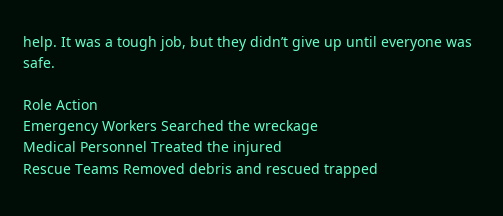help. It was a tough job, but they didn’t give up until everyone was safe.

Role Action
Emergency Workers Searched the wreckage
Medical Personnel Treated the injured
Rescue Teams Removed debris and rescued trapped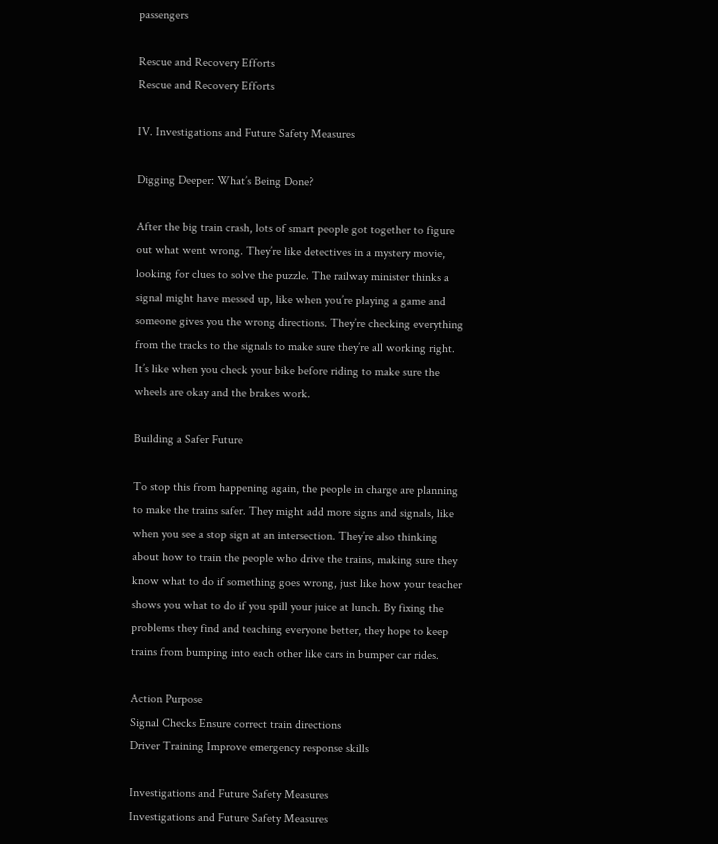passengers

Rescue and Recovery Efforts
Rescue and Recovery Efforts

IV. Investigations and Future Safety Measures

Digging Deeper: What’s Being Done?

After the big train crash, lots of smart people got together to figure out what went wrong. They’re like detectives in a mystery movie, looking for clues to solve the puzzle. The railway minister thinks a signal might have messed up, like when you’re playing a game and someone gives you the wrong directions. They’re checking everything from the tracks to the signals to make sure they’re all working right. It’s like when you check your bike before riding to make sure the wheels are okay and the brakes work.

Building a Safer Future

To stop this from happening again, the people in charge are planning to make the trains safer. They might add more signs and signals, like when you see a stop sign at an intersection. They’re also thinking about how to train the people who drive the trains, making sure they know what to do if something goes wrong, just like how your teacher shows you what to do if you spill your juice at lunch. By fixing the problems they find and teaching everyone better, they hope to keep trains from bumping into each other like cars in bumper car rides.

Action Purpose
Signal Checks Ensure correct train directions
Driver Training Improve emergency response skills

Investigations and Future Safety Measures
Investigations and Future Safety Measures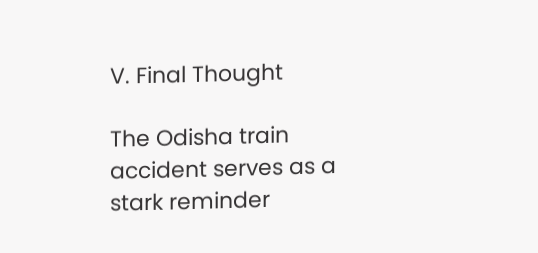V. Final Thought

The Odisha train accident serves as a stark reminder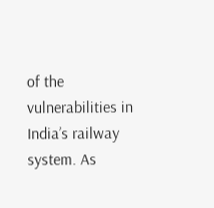of the vulnerabilities in India’s railway system. As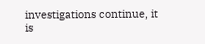investigations continue, it is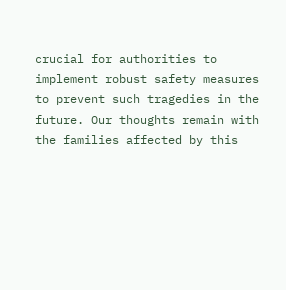crucial for authorities to implement robust safety measures to prevent such tragedies in the future. Our thoughts remain with the families affected by this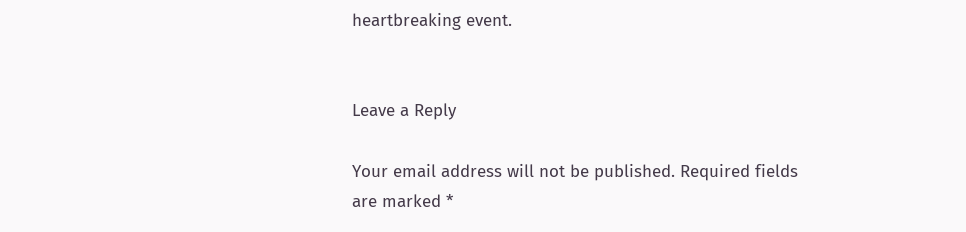heartbreaking event.


Leave a Reply

Your email address will not be published. Required fields are marked *